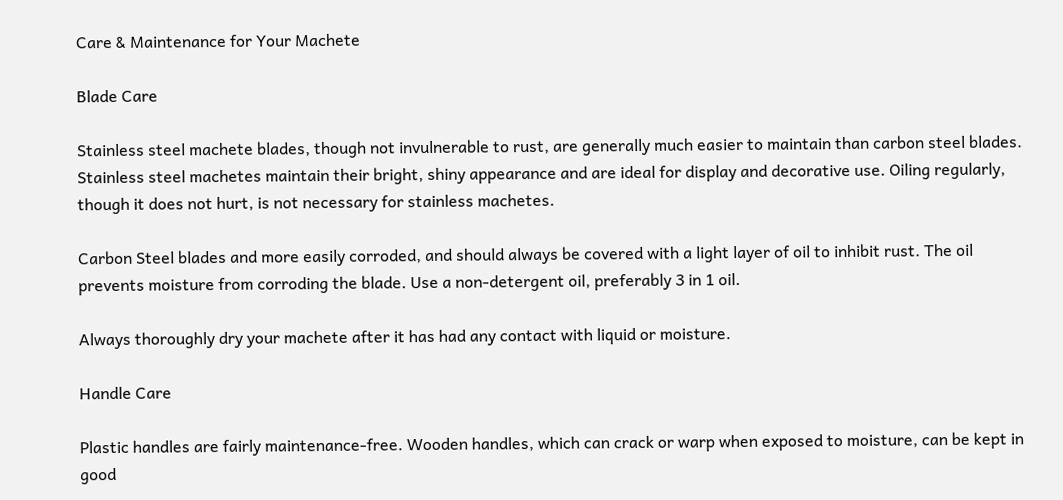Care & Maintenance for Your Machete

Blade Care

Stainless steel machete blades, though not invulnerable to rust, are generally much easier to maintain than carbon steel blades. Stainless steel machetes maintain their bright, shiny appearance and are ideal for display and decorative use. Oiling regularly, though it does not hurt, is not necessary for stainless machetes.

Carbon Steel blades and more easily corroded, and should always be covered with a light layer of oil to inhibit rust. The oil prevents moisture from corroding the blade. Use a non-detergent oil, preferably 3 in 1 oil.

Always thoroughly dry your machete after it has had any contact with liquid or moisture.

Handle Care

Plastic handles are fairly maintenance-free. Wooden handles, which can crack or warp when exposed to moisture, can be kept in good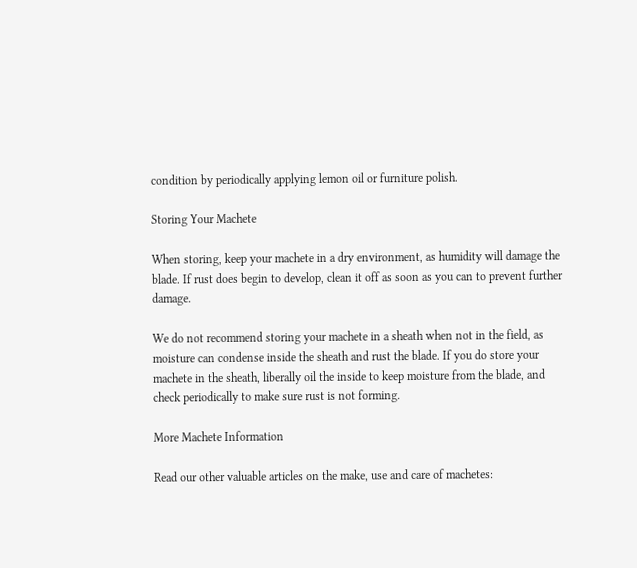condition by periodically applying lemon oil or furniture polish.

Storing Your Machete

When storing, keep your machete in a dry environment, as humidity will damage the blade. If rust does begin to develop, clean it off as soon as you can to prevent further damage.

We do not recommend storing your machete in a sheath when not in the field, as moisture can condense inside the sheath and rust the blade. If you do store your machete in the sheath, liberally oil the inside to keep moisture from the blade, and check periodically to make sure rust is not forming.

More Machete Information

Read our other valuable articles on the make, use and care of machetes: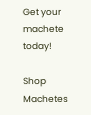Get your machete today!

Shop Machetes